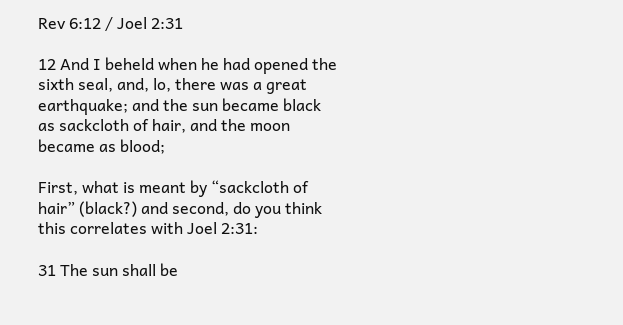Rev 6:12 / Joel 2:31

12 And I beheld when he had opened the sixth seal, and, lo, there was a great earthquake; and the sun became black as sackcloth of hair, and the moon became as blood;

First, what is meant by “sackcloth of hair” (black?) and second, do you think this correlates with Joel 2:31:

31 The sun shall be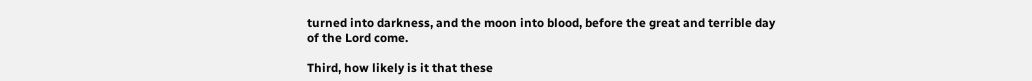turned into darkness, and the moon into blood, before the great and terrible day of the Lord come.

Third, how likely is it that these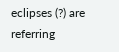eclipses (?) are referring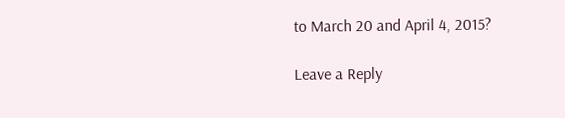to March 20 and April 4, 2015?

Leave a Reply